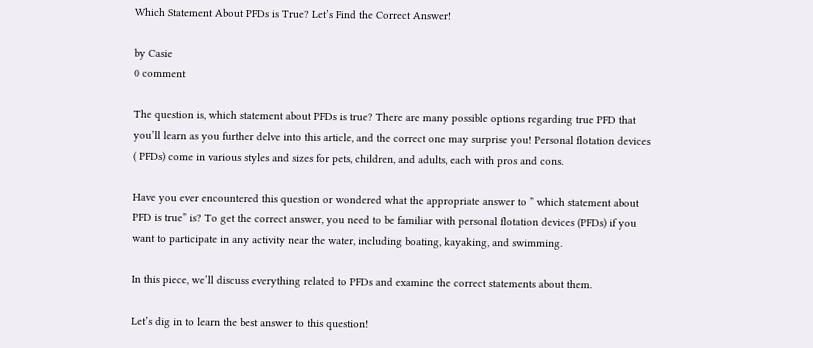Which Statement About PFDs is True? Let’s Find the Correct Answer!

by Casie
0 comment

The question is, which statement about PFDs is true? There are many possible options regarding true PFD that you’ll learn as you further delve into this article, and the correct one may surprise you! Personal flotation devices ( PFDs) come in various styles and sizes for pets, children, and adults, each with pros and cons.

Have you ever encountered this question or wondered what the appropriate answer to ” which statement about PFD is true” is? To get the correct answer, you need to be familiar with personal flotation devices (PFDs) if you want to participate in any activity near the water, including boating, kayaking, and swimming.

In this piece, we’ll discuss everything related to PFDs and examine the correct statements about them.

Let’s dig in to learn the best answer to this question!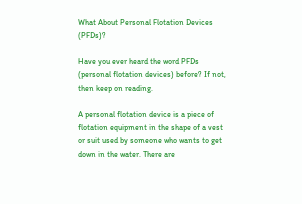What About Personal Flotation Devices (PFDs)?

Have you ever heard the word PFDs (personal flotation devices) before? If not, then keep on reading.

A personal flotation device is a piece of flotation equipment in the shape of a vest or suit used by someone who wants to get down in the water. There are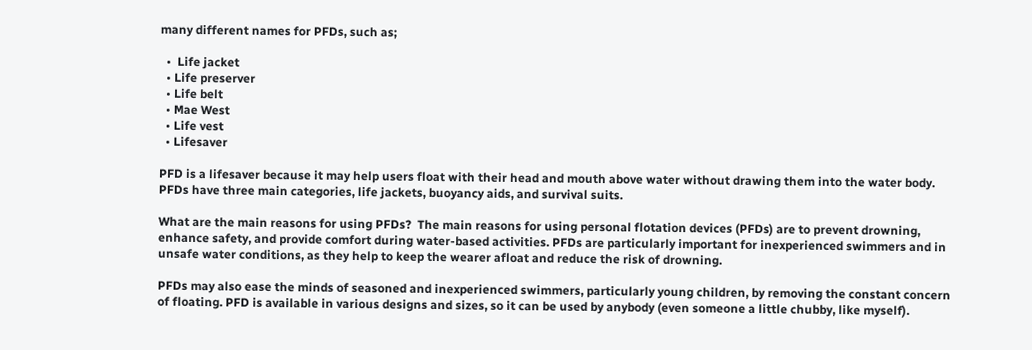many different names for PFDs, such as;

  •  Life jacket
  • Life preserver
  • Life belt
  • Mae West
  • Life vest
  • Lifesaver

PFD is a lifesaver because it may help users float with their head and mouth above water without drawing them into the water body.  PFDs have three main categories, life jackets, buoyancy aids, and survival suits.

What are the main reasons for using PFDs?  The main reasons for using personal flotation devices (PFDs) are to prevent drowning, enhance safety, and provide comfort during water-based activities. PFDs are particularly important for inexperienced swimmers and in unsafe water conditions, as they help to keep the wearer afloat and reduce the risk of drowning.

PFDs may also ease the minds of seasoned and inexperienced swimmers, particularly young children, by removing the constant concern of floating. PFD is available in various designs and sizes, so it can be used by anybody (even someone a little chubby, like myself).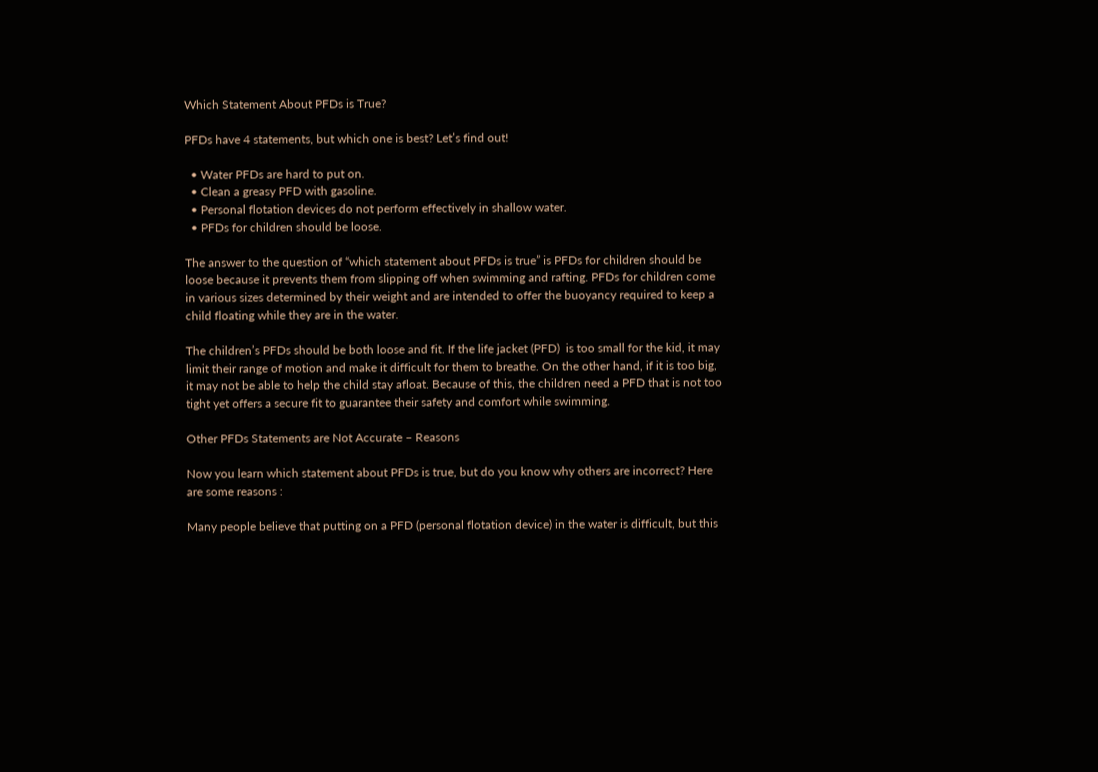Which Statement About PFDs is True?

PFDs have 4 statements, but which one is best? Let’s find out!

  • Water PFDs are hard to put on.
  • Clean a greasy PFD with gasoline.
  • Personal flotation devices do not perform effectively in shallow water.
  • PFDs for children should be loose.

The answer to the question of “which statement about PFDs is true” is PFDs for children should be loose because it prevents them from slipping off when swimming and rafting. PFDs for children come in various sizes determined by their weight and are intended to offer the buoyancy required to keep a child floating while they are in the water.

The children’s PFDs should be both loose and fit. If the life jacket (PFD)  is too small for the kid, it may limit their range of motion and make it difficult for them to breathe. On the other hand, if it is too big, it may not be able to help the child stay afloat. Because of this, the children need a PFD that is not too tight yet offers a secure fit to guarantee their safety and comfort while swimming.

Other PFDs Statements are Not Accurate – Reasons

Now you learn which statement about PFDs is true, but do you know why others are incorrect? Here are some reasons :

Many people believe that putting on a PFD (personal flotation device) in the water is difficult, but this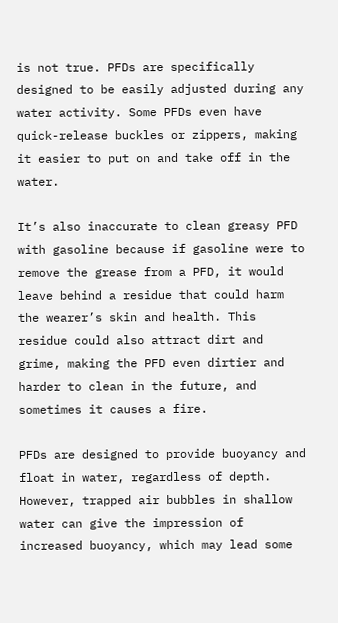is not true. PFDs are specifically designed to be easily adjusted during any water activity. Some PFDs even have quick-release buckles or zippers, making it easier to put on and take off in the water.

It’s also inaccurate to clean greasy PFD with gasoline because if gasoline were to remove the grease from a PFD, it would leave behind a residue that could harm the wearer’s skin and health. This residue could also attract dirt and grime, making the PFD even dirtier and harder to clean in the future, and sometimes it causes a fire.

PFDs are designed to provide buoyancy and float in water, regardless of depth. However, trapped air bubbles in shallow water can give the impression of increased buoyancy, which may lead some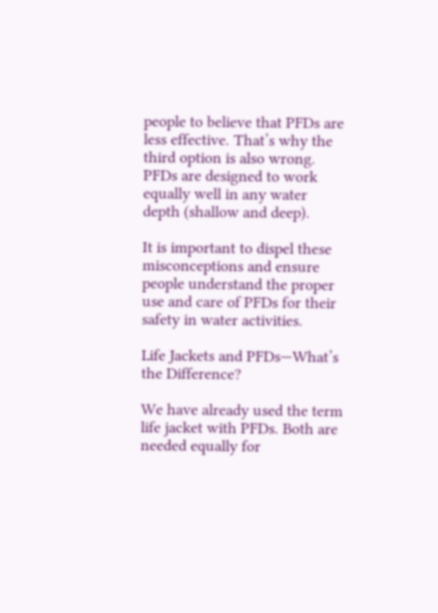people to believe that PFDs are less effective. That’s why the third option is also wrong. PFDs are designed to work equally well in any water depth (shallow and deep).

It is important to dispel these misconceptions and ensure people understand the proper use and care of PFDs for their safety in water activities.

Life Jackets and PFDs—What’s the Difference?

We have already used the term life jacket with PFDs. Both are needed equally for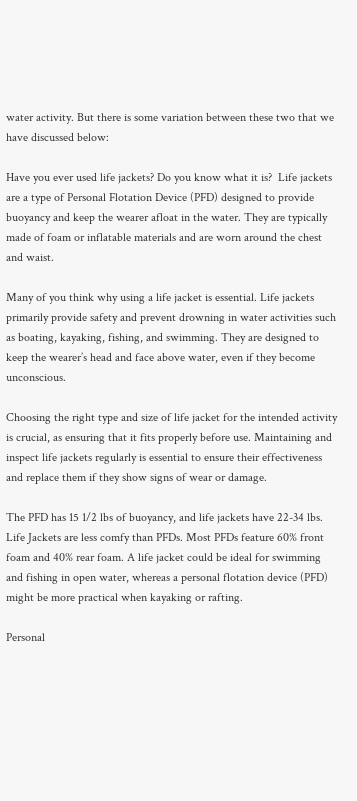water activity. But there is some variation between these two that we have discussed below:

Have you ever used life jackets? Do you know what it is?  Life jackets are a type of Personal Flotation Device (PFD) designed to provide buoyancy and keep the wearer afloat in the water. They are typically made of foam or inflatable materials and are worn around the chest and waist.

Many of you think why using a life jacket is essential. Life jackets primarily provide safety and prevent drowning in water activities such as boating, kayaking, fishing, and swimming. They are designed to keep the wearer’s head and face above water, even if they become unconscious.

Choosing the right type and size of life jacket for the intended activity is crucial, as ensuring that it fits properly before use. Maintaining and inspect life jackets regularly is essential to ensure their effectiveness and replace them if they show signs of wear or damage.

The PFD has 15 1/2 lbs of buoyancy, and life jackets have 22-34 lbs. Life Jackets are less comfy than PFDs. Most PFDs feature 60% front foam and 40% rear foam. A life jacket could be ideal for swimming and fishing in open water, whereas a personal flotation device (PFD) might be more practical when kayaking or rafting.

Personal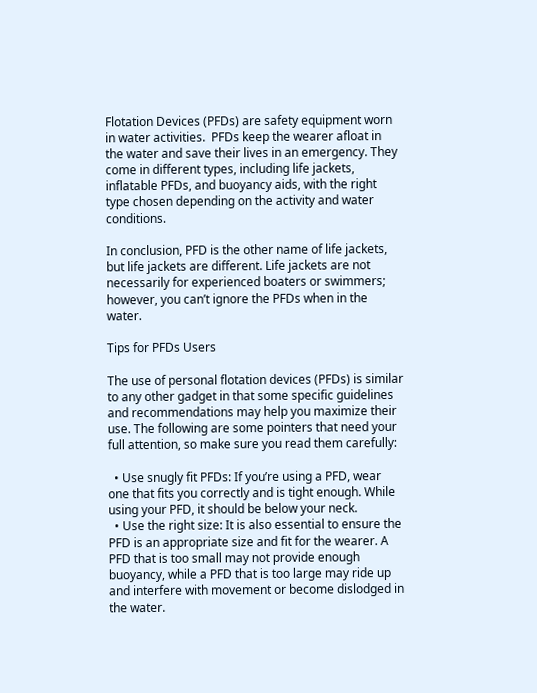Flotation Devices (PFDs) are safety equipment worn in water activities.  PFDs keep the wearer afloat in the water and save their lives in an emergency. They come in different types, including life jackets, inflatable PFDs, and buoyancy aids, with the right type chosen depending on the activity and water conditions.

In conclusion, PFD is the other name of life jackets, but life jackets are different. Life jackets are not necessarily for experienced boaters or swimmers; however, you can’t ignore the PFDs when in the water.

Tips for PFDs Users

The use of personal flotation devices (PFDs) is similar to any other gadget in that some specific guidelines and recommendations may help you maximize their use. The following are some pointers that need your full attention, so make sure you read them carefully:

  • Use snugly fit PFDs: If you’re using a PFD, wear one that fits you correctly and is tight enough. While using your PFD, it should be below your neck.
  • Use the right size: It is also essential to ensure the PFD is an appropriate size and fit for the wearer. A PFD that is too small may not provide enough buoyancy, while a PFD that is too large may ride up and interfere with movement or become dislodged in the water.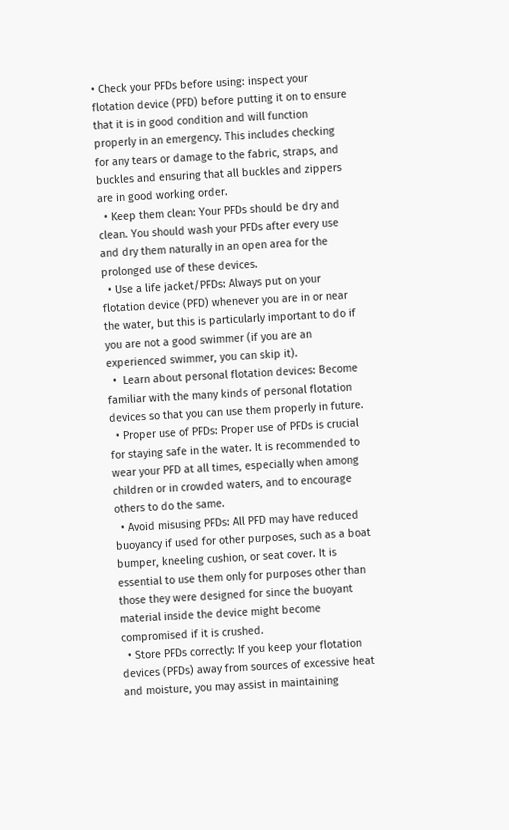• Check your PFDs before using: inspect your flotation device (PFD) before putting it on to ensure that it is in good condition and will function properly in an emergency. This includes checking for any tears or damage to the fabric, straps, and buckles and ensuring that all buckles and zippers are in good working order.
  • Keep them clean: Your PFDs should be dry and clean. You should wash your PFDs after every use and dry them naturally in an open area for the prolonged use of these devices.
  • Use a life jacket/PFDs: Always put on your flotation device (PFD) whenever you are in or near the water, but this is particularly important to do if you are not a good swimmer (if you are an experienced swimmer, you can skip it).
  •  Learn about personal flotation devices: Become familiar with the many kinds of personal flotation devices so that you can use them properly in future.
  • Proper use of PFDs: Proper use of PFDs is crucial for staying safe in the water. It is recommended to wear your PFD at all times, especially when among children or in crowded waters, and to encourage others to do the same.
  • Avoid misusing PFDs: All PFD may have reduced buoyancy if used for other purposes, such as a boat bumper, kneeling cushion, or seat cover. It is essential to use them only for purposes other than those they were designed for since the buoyant material inside the device might become compromised if it is crushed.
  • Store PFDs correctly: If you keep your flotation devices (PFDs) away from sources of excessive heat and moisture, you may assist in maintaining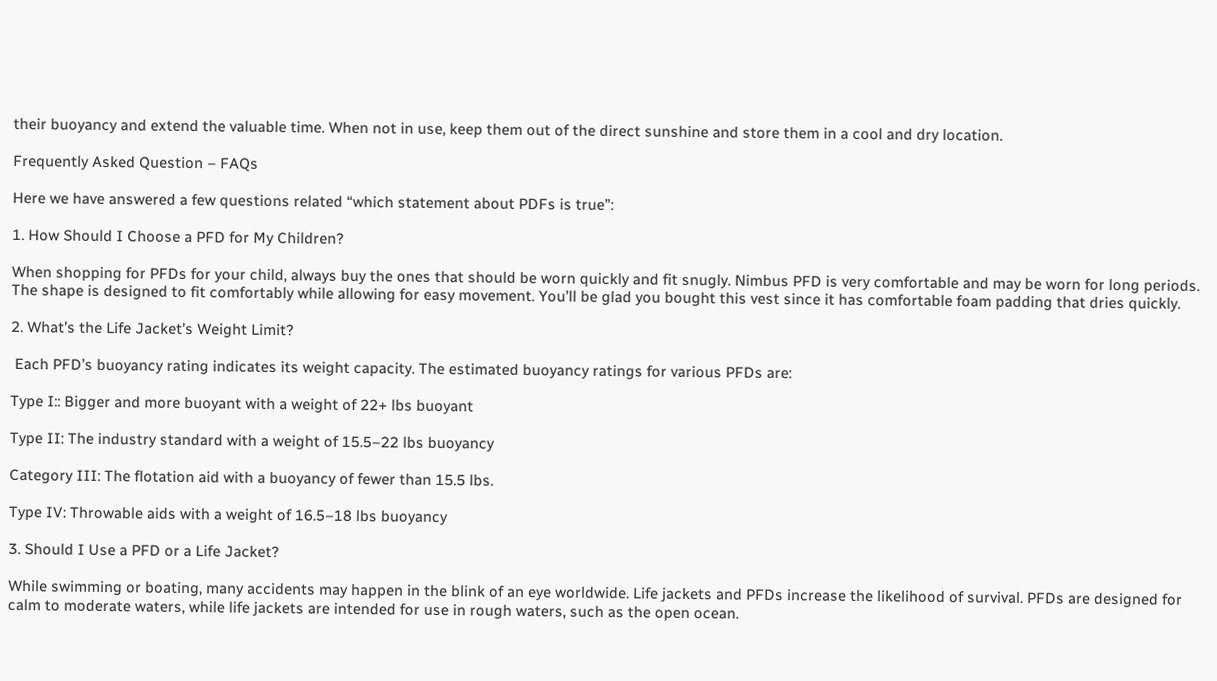their buoyancy and extend the valuable time. When not in use, keep them out of the direct sunshine and store them in a cool and dry location.

Frequently Asked Question – FAQs

Here we have answered a few questions related “which statement about PDFs is true”:

1. How Should I Choose a PFD for My Children?

When shopping for PFDs for your child, always buy the ones that should be worn quickly and fit snugly. Nimbus PFD is very comfortable and may be worn for long periods. The shape is designed to fit comfortably while allowing for easy movement. You’ll be glad you bought this vest since it has comfortable foam padding that dries quickly.

2. What’s the Life Jacket’s Weight Limit?

 Each PFD’s buoyancy rating indicates its weight capacity. The estimated buoyancy ratings for various PFDs are:

Type I:: Bigger and more buoyant with a weight of 22+ lbs buoyant

Type II: The industry standard with a weight of 15.5–22 lbs buoyancy

Category III: The flotation aid with a buoyancy of fewer than 15.5 lbs.

Type IV: Throwable aids with a weight of 16.5–18 lbs buoyancy

3. Should I Use a PFD or a Life Jacket?

While swimming or boating, many accidents may happen in the blink of an eye worldwide. Life jackets and PFDs increase the likelihood of survival. PFDs are designed for calm to moderate waters, while life jackets are intended for use in rough waters, such as the open ocean.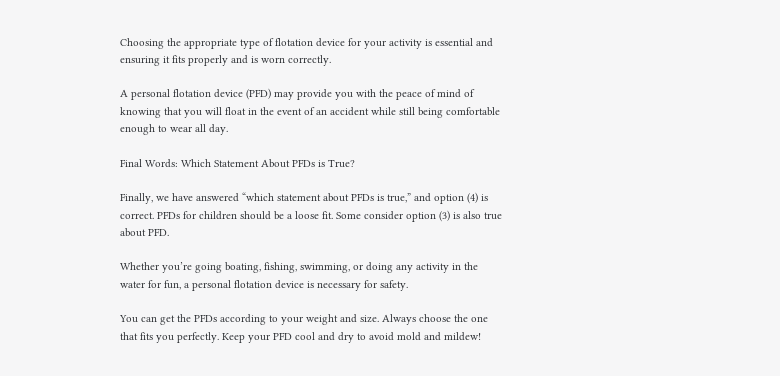Choosing the appropriate type of flotation device for your activity is essential and ensuring it fits properly and is worn correctly.

A personal flotation device (PFD) may provide you with the peace of mind of knowing that you will float in the event of an accident while still being comfortable enough to wear all day.

Final Words: Which Statement About PFDs is True?

Finally, we have answered “which statement about PFDs is true,” and option (4) is correct. PFDs for children should be a loose fit. Some consider option (3) is also true about PFD.

Whether you’re going boating, fishing, swimming, or doing any activity in the water for fun, a personal flotation device is necessary for safety.

You can get the PFDs according to your weight and size. Always choose the one that fits you perfectly. Keep your PFD cool and dry to avoid mold and mildew!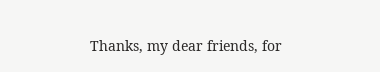Thanks, my dear friends, for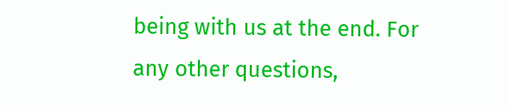being with us at the end. For any other questions,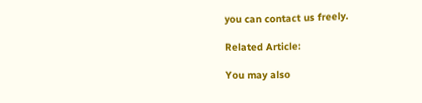you can contact us freely.

Related Article:

You may also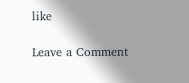like

Leave a Comment